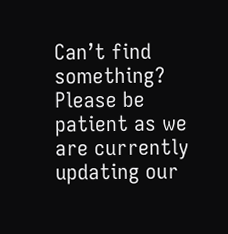Can’t find something? Please be patient as we are currently updating our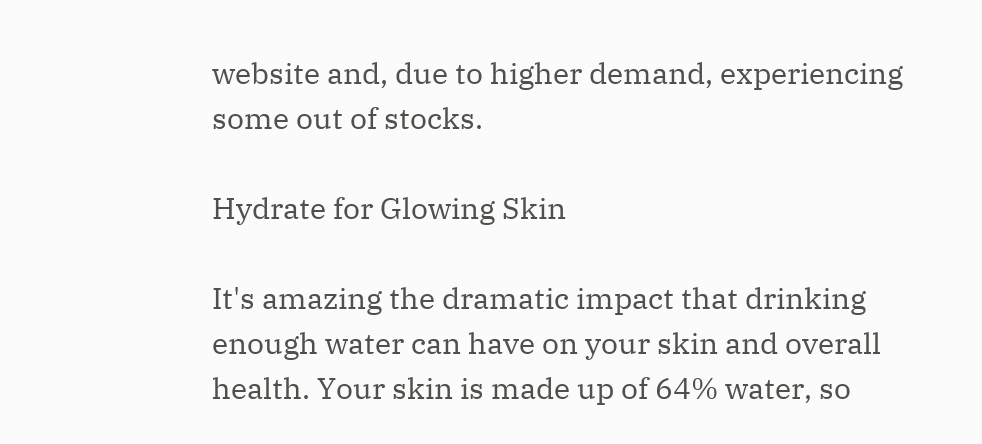website and, due to higher demand, experiencing some out of stocks.

Hydrate for Glowing Skin

It's amazing the dramatic impact that drinking enough water can have on your skin and overall health. Your skin is made up of 64% water, so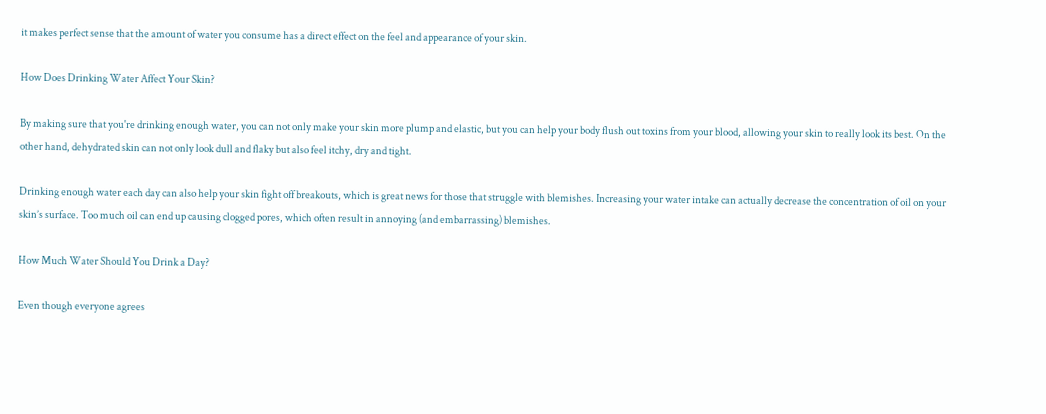it makes perfect sense that the amount of water you consume has a direct effect on the feel and appearance of your skin.

How Does Drinking Water Affect Your Skin?

By making sure that you're drinking enough water, you can not only make your skin more plump and elastic, but you can help your body flush out toxins from your blood, allowing your skin to really look its best. On the other hand, dehydrated skin can not only look dull and flaky but also feel itchy, dry and tight.

Drinking enough water each day can also help your skin fight off breakouts, which is great news for those that struggle with blemishes. Increasing your water intake can actually decrease the concentration of oil on your skin’s surface. Too much oil can end up causing clogged pores, which often result in annoying (and embarrassing) blemishes.

How Much Water Should You Drink a Day?

Even though everyone agrees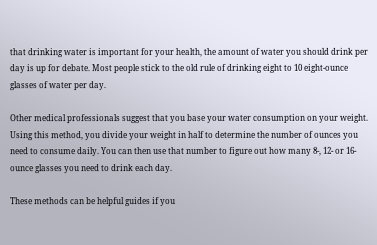that drinking water is important for your health, the amount of water you should drink per day is up for debate. Most people stick to the old rule of drinking eight to 10 eight-ounce glasses of water per day.

Other medical professionals suggest that you base your water consumption on your weight. Using this method, you divide your weight in half to determine the number of ounces you need to consume daily. You can then use that number to figure out how many 8-, 12- or 16-ounce glasses you need to drink each day.

These methods can be helpful guides if you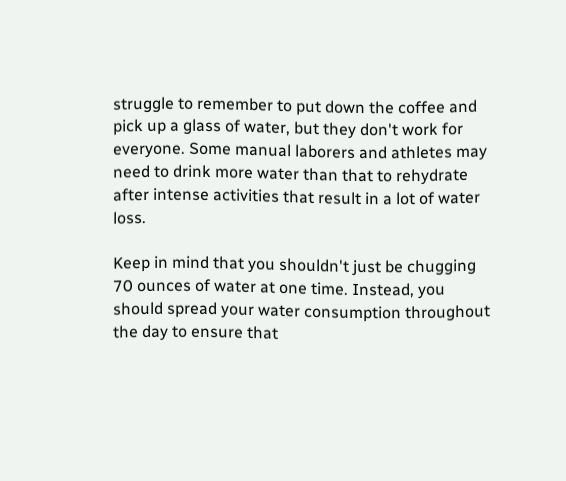struggle to remember to put down the coffee and pick up a glass of water, but they don't work for everyone. Some manual laborers and athletes may need to drink more water than that to rehydrate after intense activities that result in a lot of water loss.

Keep in mind that you shouldn't just be chugging 70 ounces of water at one time. Instead, you should spread your water consumption throughout the day to ensure that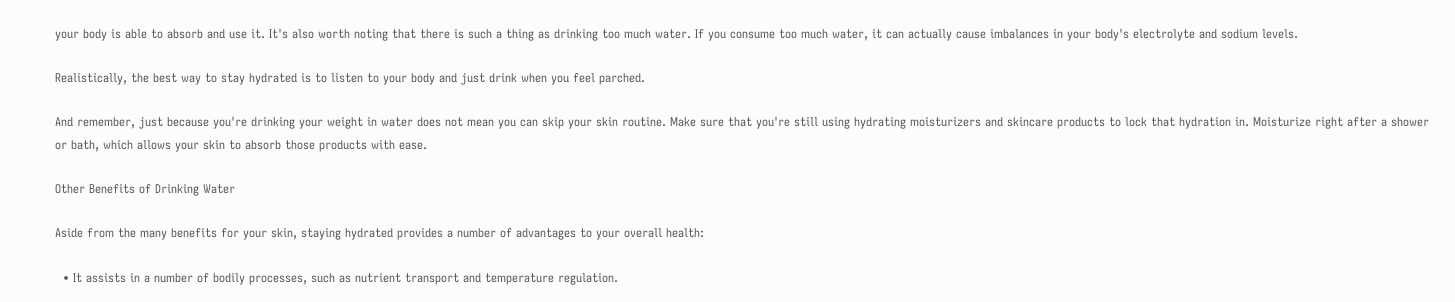your body is able to absorb and use it. It's also worth noting that there is such a thing as drinking too much water. If you consume too much water, it can actually cause imbalances in your body's electrolyte and sodium levels.

Realistically, the best way to stay hydrated is to listen to your body and just drink when you feel parched.

And remember, just because you're drinking your weight in water does not mean you can skip your skin routine. Make sure that you're still using hydrating moisturizers and skincare products to lock that hydration in. Moisturize right after a shower or bath, which allows your skin to absorb those products with ease.

Other Benefits of Drinking Water

Aside from the many benefits for your skin, staying hydrated provides a number of advantages to your overall health:

  • It assists in a number of bodily processes, such as nutrient transport and temperature regulation.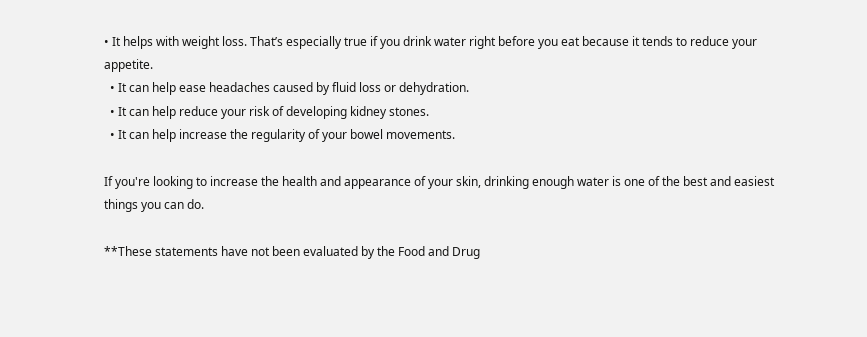• It helps with weight loss. That’s especially true if you drink water right before you eat because it tends to reduce your appetite.
  • It can help ease headaches caused by fluid loss or dehydration.
  • It can help reduce your risk of developing kidney stones.
  • It can help increase the regularity of your bowel movements.

If you're looking to increase the health and appearance of your skin, drinking enough water is one of the best and easiest things you can do.

**These statements have not been evaluated by the Food and Drug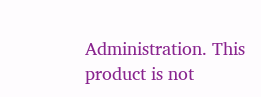Administration. This product is not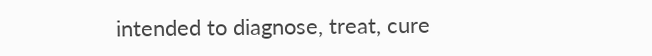intended to diagnose, treat, cure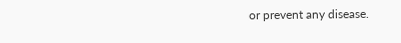or prevent any disease.